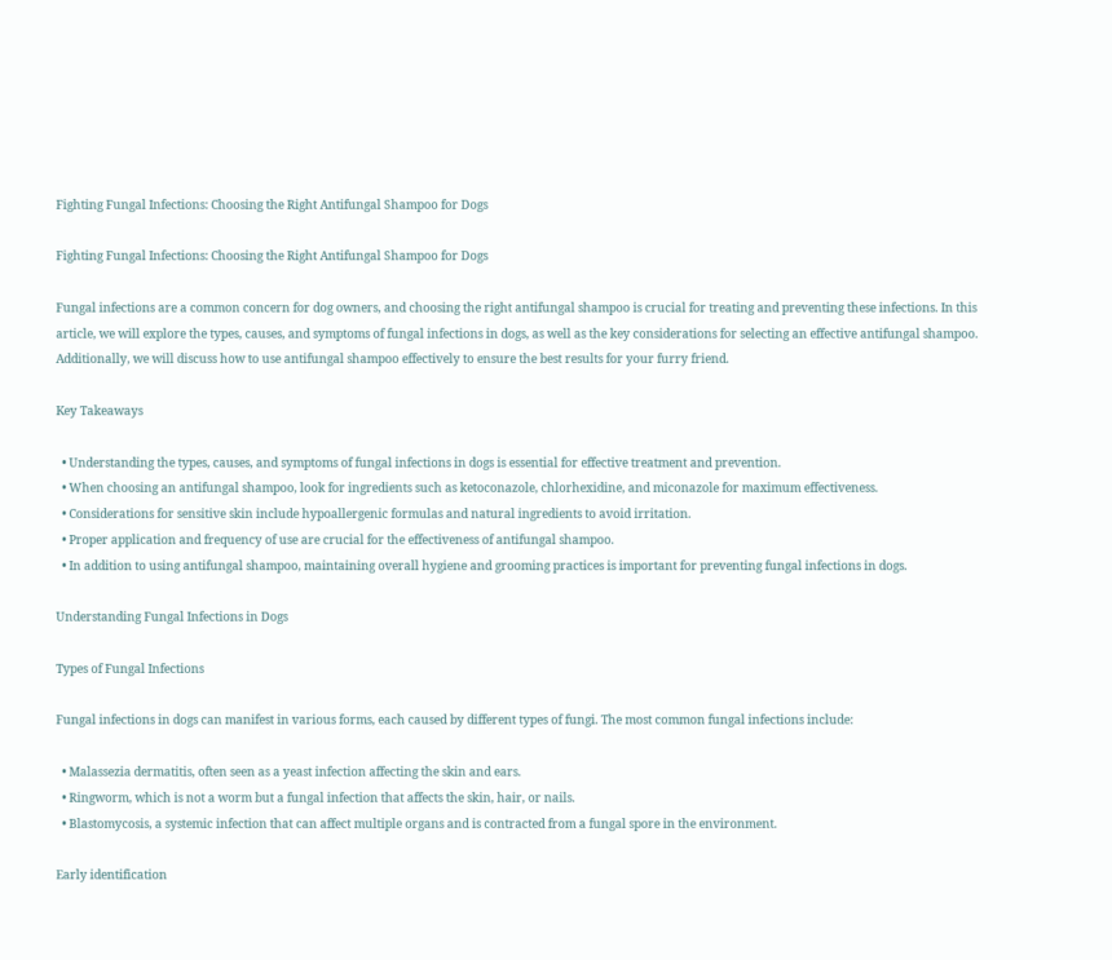Fighting Fungal Infections: Choosing the Right Antifungal Shampoo for Dogs

Fighting Fungal Infections: Choosing the Right Antifungal Shampoo for Dogs

Fungal infections are a common concern for dog owners, and choosing the right antifungal shampoo is crucial for treating and preventing these infections. In this article, we will explore the types, causes, and symptoms of fungal infections in dogs, as well as the key considerations for selecting an effective antifungal shampoo. Additionally, we will discuss how to use antifungal shampoo effectively to ensure the best results for your furry friend.

Key Takeaways

  • Understanding the types, causes, and symptoms of fungal infections in dogs is essential for effective treatment and prevention.
  • When choosing an antifungal shampoo, look for ingredients such as ketoconazole, chlorhexidine, and miconazole for maximum effectiveness.
  • Considerations for sensitive skin include hypoallergenic formulas and natural ingredients to avoid irritation.
  • Proper application and frequency of use are crucial for the effectiveness of antifungal shampoo.
  • In addition to using antifungal shampoo, maintaining overall hygiene and grooming practices is important for preventing fungal infections in dogs.

Understanding Fungal Infections in Dogs

Types of Fungal Infections

Fungal infections in dogs can manifest in various forms, each caused by different types of fungi. The most common fungal infections include:

  • Malassezia dermatitis, often seen as a yeast infection affecting the skin and ears.
  • Ringworm, which is not a worm but a fungal infection that affects the skin, hair, or nails.
  • Blastomycosis, a systemic infection that can affect multiple organs and is contracted from a fungal spore in the environment.

Early identification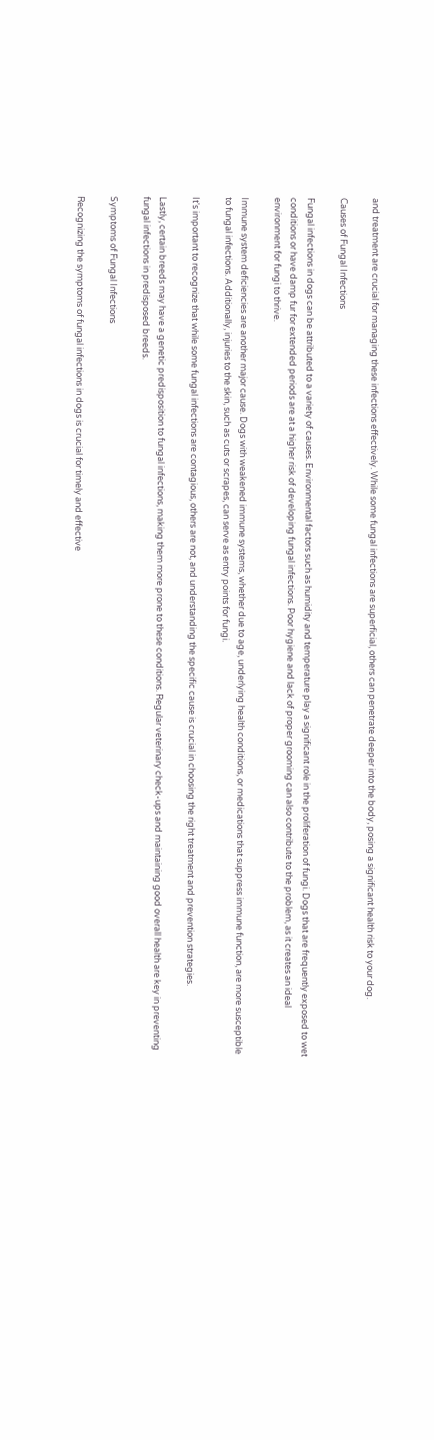and treatment are crucial for managing these infections effectively. While some fungal infections are superficial, others can penetrate deeper into the body, posing a significant health risk to your dog.

Causes of Fungal Infections

Fungal infections in dogs can be attributed to a variety of causes. Environmental factors such as humidity and temperature play a significant role in the proliferation of fungi. Dogs that are frequently exposed to wet conditions or have damp fur for extended periods are at a higher risk of developing fungal infections. Poor hygiene and lack of proper grooming can also contribute to the problem, as it creates an ideal environment for fungi to thrive.

Immune system deficiencies are another major cause. Dogs with weakened immune systems, whether due to age, underlying health conditions, or medications that suppress immune function, are more susceptible to fungal infections. Additionally, injuries to the skin, such as cuts or scrapes, can serve as entry points for fungi.

It's important to recognize that while some fungal infections are contagious, others are not, and understanding the specific cause is crucial in choosing the right treatment and prevention strategies.

Lastly, certain breeds may have a genetic predisposition to fungal infections, making them more prone to these conditions. Regular veterinary check-ups and maintaining good overall health are key in preventing fungal infections in predisposed breeds.

Symptoms of Fungal Infections

Recognizing the symptoms of fungal infections in dogs is crucial for timely and effective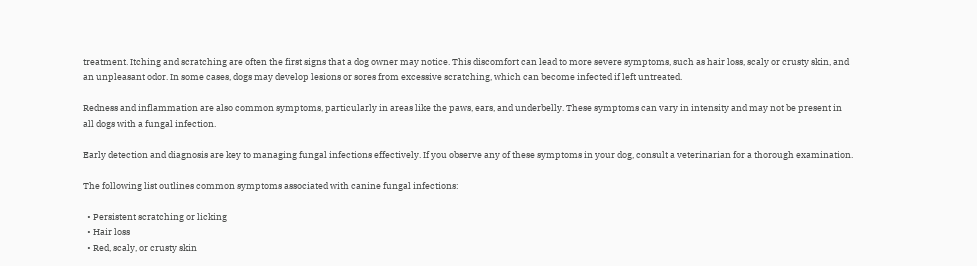treatment. Itching and scratching are often the first signs that a dog owner may notice. This discomfort can lead to more severe symptoms, such as hair loss, scaly or crusty skin, and an unpleasant odor. In some cases, dogs may develop lesions or sores from excessive scratching, which can become infected if left untreated.

Redness and inflammation are also common symptoms, particularly in areas like the paws, ears, and underbelly. These symptoms can vary in intensity and may not be present in all dogs with a fungal infection.

Early detection and diagnosis are key to managing fungal infections effectively. If you observe any of these symptoms in your dog, consult a veterinarian for a thorough examination.

The following list outlines common symptoms associated with canine fungal infections:

  • Persistent scratching or licking
  • Hair loss
  • Red, scaly, or crusty skin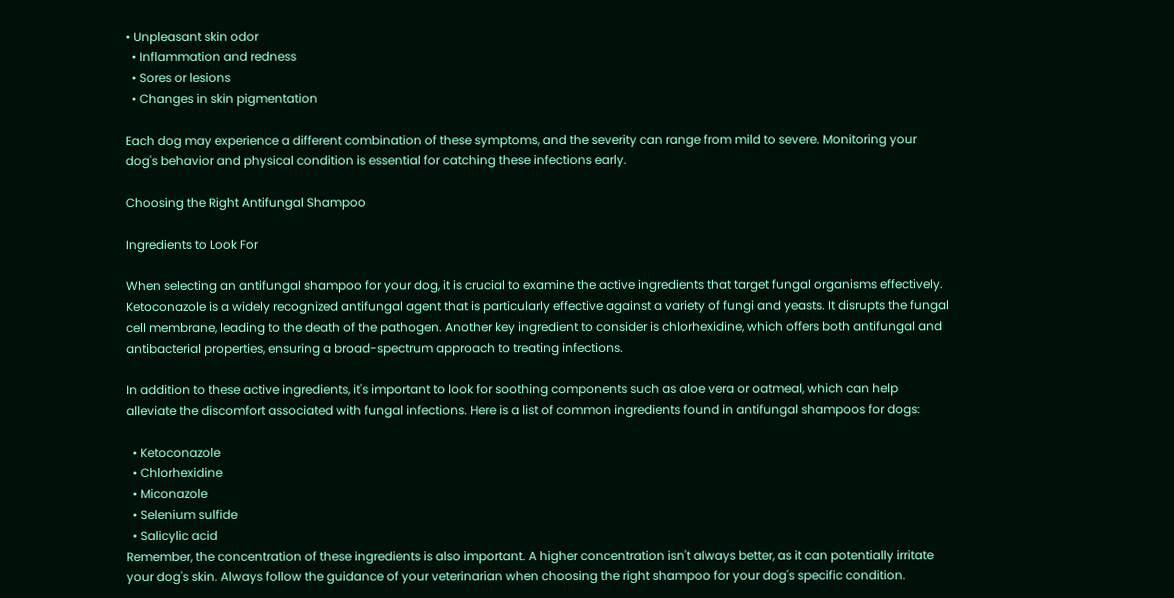• Unpleasant skin odor
  • Inflammation and redness
  • Sores or lesions
  • Changes in skin pigmentation

Each dog may experience a different combination of these symptoms, and the severity can range from mild to severe. Monitoring your dog's behavior and physical condition is essential for catching these infections early.

Choosing the Right Antifungal Shampoo

Ingredients to Look For

When selecting an antifungal shampoo for your dog, it is crucial to examine the active ingredients that target fungal organisms effectively. Ketoconazole is a widely recognized antifungal agent that is particularly effective against a variety of fungi and yeasts. It disrupts the fungal cell membrane, leading to the death of the pathogen. Another key ingredient to consider is chlorhexidine, which offers both antifungal and antibacterial properties, ensuring a broad-spectrum approach to treating infections.

In addition to these active ingredients, it's important to look for soothing components such as aloe vera or oatmeal, which can help alleviate the discomfort associated with fungal infections. Here is a list of common ingredients found in antifungal shampoos for dogs:

  • Ketoconazole
  • Chlorhexidine
  • Miconazole
  • Selenium sulfide
  • Salicylic acid
Remember, the concentration of these ingredients is also important. A higher concentration isn't always better, as it can potentially irritate your dog's skin. Always follow the guidance of your veterinarian when choosing the right shampoo for your dog's specific condition.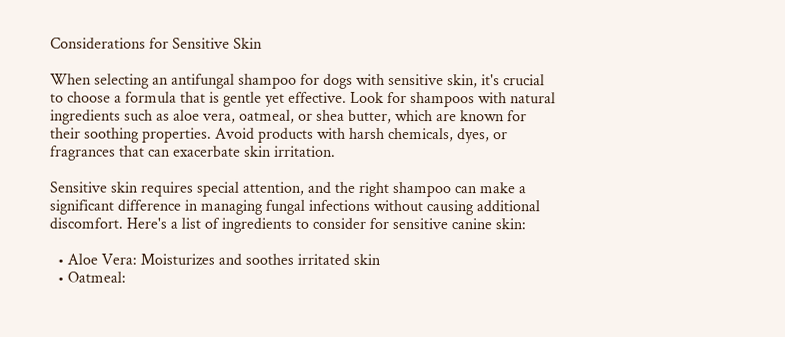Considerations for Sensitive Skin

When selecting an antifungal shampoo for dogs with sensitive skin, it's crucial to choose a formula that is gentle yet effective. Look for shampoos with natural ingredients such as aloe vera, oatmeal, or shea butter, which are known for their soothing properties. Avoid products with harsh chemicals, dyes, or fragrances that can exacerbate skin irritation.

Sensitive skin requires special attention, and the right shampoo can make a significant difference in managing fungal infections without causing additional discomfort. Here's a list of ingredients to consider for sensitive canine skin:

  • Aloe Vera: Moisturizes and soothes irritated skin
  • Oatmeal: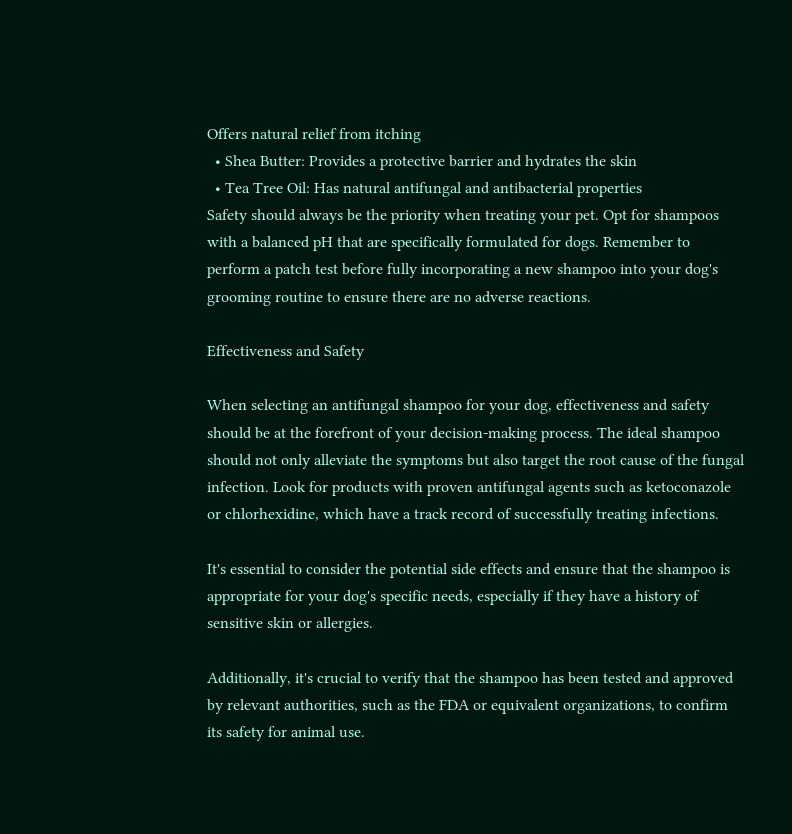Offers natural relief from itching
  • Shea Butter: Provides a protective barrier and hydrates the skin
  • Tea Tree Oil: Has natural antifungal and antibacterial properties
Safety should always be the priority when treating your pet. Opt for shampoos with a balanced pH that are specifically formulated for dogs. Remember to perform a patch test before fully incorporating a new shampoo into your dog's grooming routine to ensure there are no adverse reactions.

Effectiveness and Safety

When selecting an antifungal shampoo for your dog, effectiveness and safety should be at the forefront of your decision-making process. The ideal shampoo should not only alleviate the symptoms but also target the root cause of the fungal infection. Look for products with proven antifungal agents such as ketoconazole or chlorhexidine, which have a track record of successfully treating infections.

It's essential to consider the potential side effects and ensure that the shampoo is appropriate for your dog's specific needs, especially if they have a history of sensitive skin or allergies.

Additionally, it's crucial to verify that the shampoo has been tested and approved by relevant authorities, such as the FDA or equivalent organizations, to confirm its safety for animal use.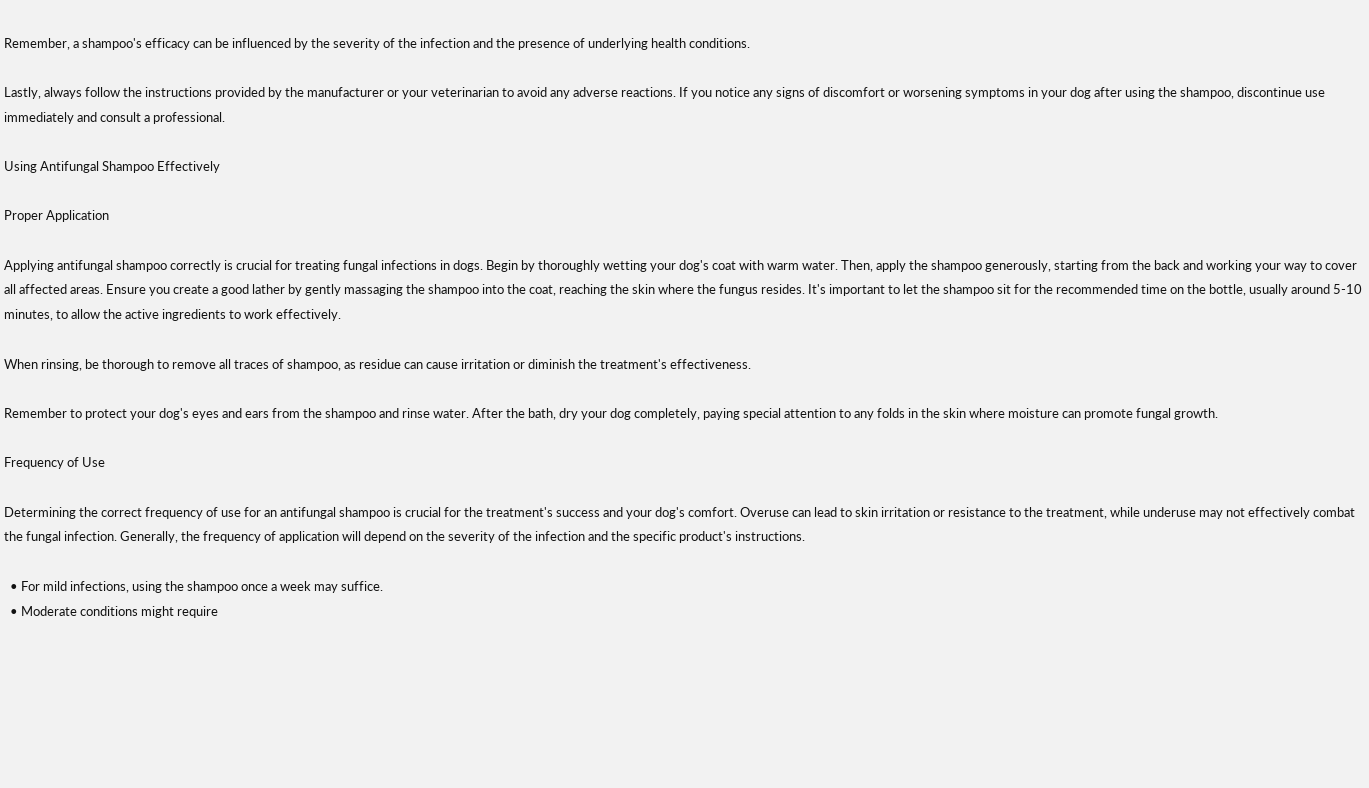Remember, a shampoo's efficacy can be influenced by the severity of the infection and the presence of underlying health conditions.

Lastly, always follow the instructions provided by the manufacturer or your veterinarian to avoid any adverse reactions. If you notice any signs of discomfort or worsening symptoms in your dog after using the shampoo, discontinue use immediately and consult a professional.

Using Antifungal Shampoo Effectively

Proper Application

Applying antifungal shampoo correctly is crucial for treating fungal infections in dogs. Begin by thoroughly wetting your dog's coat with warm water. Then, apply the shampoo generously, starting from the back and working your way to cover all affected areas. Ensure you create a good lather by gently massaging the shampoo into the coat, reaching the skin where the fungus resides. It's important to let the shampoo sit for the recommended time on the bottle, usually around 5-10 minutes, to allow the active ingredients to work effectively.

When rinsing, be thorough to remove all traces of shampoo, as residue can cause irritation or diminish the treatment's effectiveness.

Remember to protect your dog's eyes and ears from the shampoo and rinse water. After the bath, dry your dog completely, paying special attention to any folds in the skin where moisture can promote fungal growth.

Frequency of Use

Determining the correct frequency of use for an antifungal shampoo is crucial for the treatment's success and your dog's comfort. Overuse can lead to skin irritation or resistance to the treatment, while underuse may not effectively combat the fungal infection. Generally, the frequency of application will depend on the severity of the infection and the specific product's instructions.

  • For mild infections, using the shampoo once a week may suffice.
  • Moderate conditions might require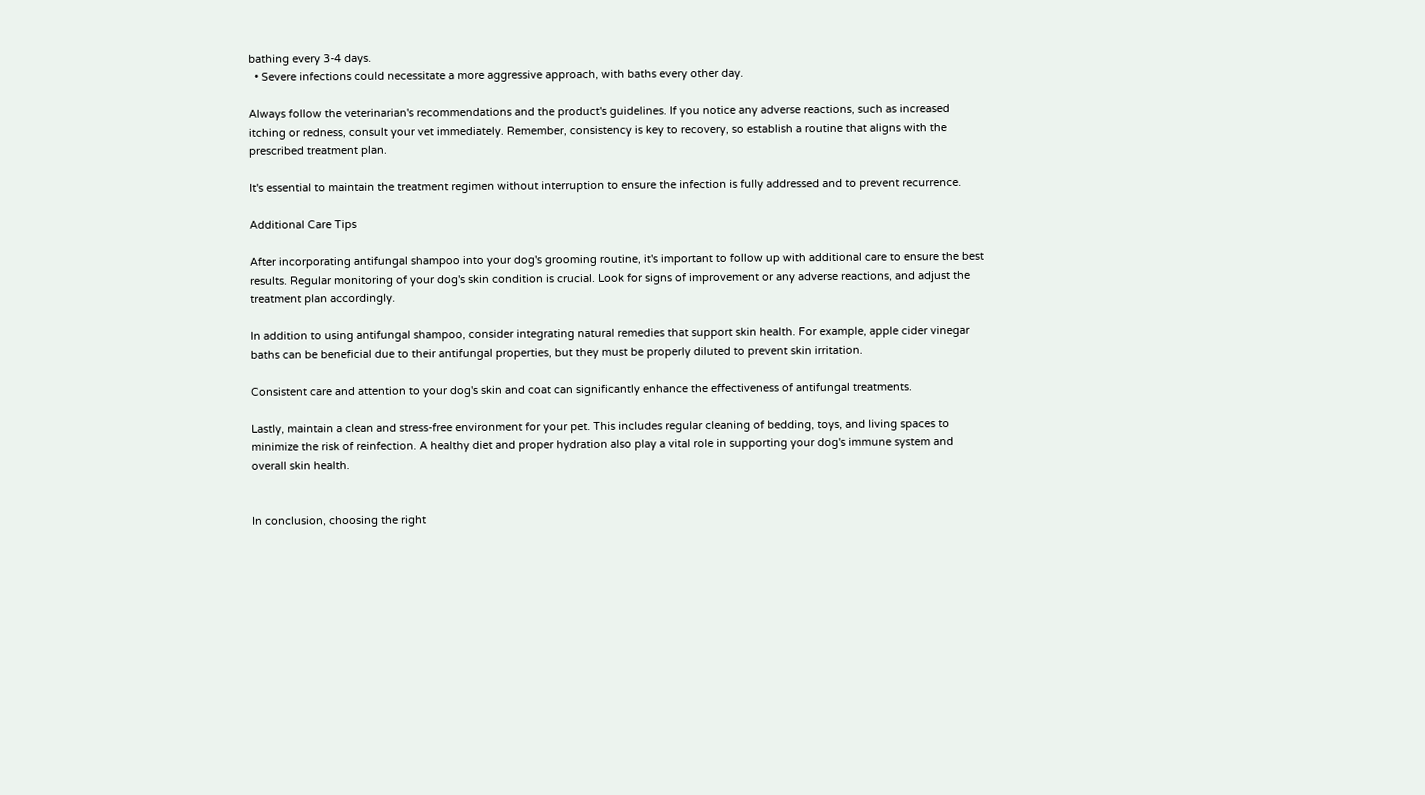bathing every 3-4 days.
  • Severe infections could necessitate a more aggressive approach, with baths every other day.

Always follow the veterinarian's recommendations and the product's guidelines. If you notice any adverse reactions, such as increased itching or redness, consult your vet immediately. Remember, consistency is key to recovery, so establish a routine that aligns with the prescribed treatment plan.

It's essential to maintain the treatment regimen without interruption to ensure the infection is fully addressed and to prevent recurrence.

Additional Care Tips

After incorporating antifungal shampoo into your dog's grooming routine, it's important to follow up with additional care to ensure the best results. Regular monitoring of your dog's skin condition is crucial. Look for signs of improvement or any adverse reactions, and adjust the treatment plan accordingly.

In addition to using antifungal shampoo, consider integrating natural remedies that support skin health. For example, apple cider vinegar baths can be beneficial due to their antifungal properties, but they must be properly diluted to prevent skin irritation.

Consistent care and attention to your dog's skin and coat can significantly enhance the effectiveness of antifungal treatments.

Lastly, maintain a clean and stress-free environment for your pet. This includes regular cleaning of bedding, toys, and living spaces to minimize the risk of reinfection. A healthy diet and proper hydration also play a vital role in supporting your dog's immune system and overall skin health.


In conclusion, choosing the right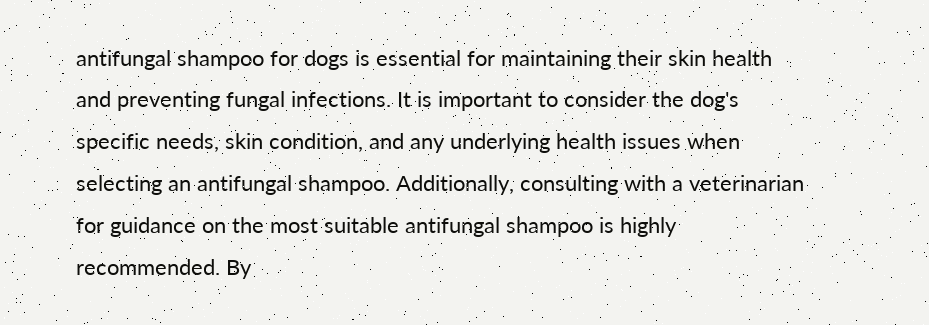antifungal shampoo for dogs is essential for maintaining their skin health and preventing fungal infections. It is important to consider the dog's specific needs, skin condition, and any underlying health issues when selecting an antifungal shampoo. Additionally, consulting with a veterinarian for guidance on the most suitable antifungal shampoo is highly recommended. By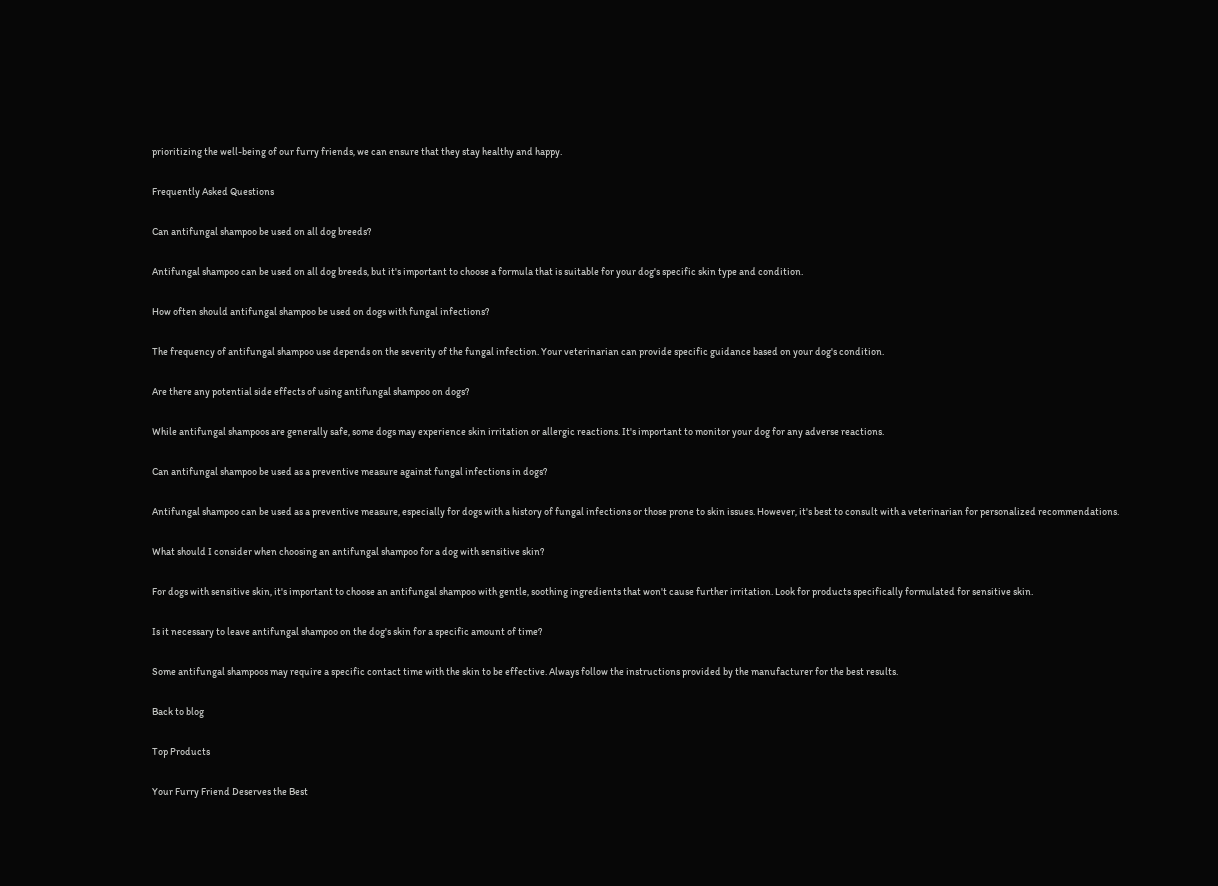prioritizing the well-being of our furry friends, we can ensure that they stay healthy and happy.

Frequently Asked Questions

Can antifungal shampoo be used on all dog breeds?

Antifungal shampoo can be used on all dog breeds, but it's important to choose a formula that is suitable for your dog's specific skin type and condition.

How often should antifungal shampoo be used on dogs with fungal infections?

The frequency of antifungal shampoo use depends on the severity of the fungal infection. Your veterinarian can provide specific guidance based on your dog's condition.

Are there any potential side effects of using antifungal shampoo on dogs?

While antifungal shampoos are generally safe, some dogs may experience skin irritation or allergic reactions. It's important to monitor your dog for any adverse reactions.

Can antifungal shampoo be used as a preventive measure against fungal infections in dogs?

Antifungal shampoo can be used as a preventive measure, especially for dogs with a history of fungal infections or those prone to skin issues. However, it's best to consult with a veterinarian for personalized recommendations.

What should I consider when choosing an antifungal shampoo for a dog with sensitive skin?

For dogs with sensitive skin, it's important to choose an antifungal shampoo with gentle, soothing ingredients that won't cause further irritation. Look for products specifically formulated for sensitive skin.

Is it necessary to leave antifungal shampoo on the dog's skin for a specific amount of time?

Some antifungal shampoos may require a specific contact time with the skin to be effective. Always follow the instructions provided by the manufacturer for the best results.

Back to blog

Top Products

Your Furry Friend Deserves the Best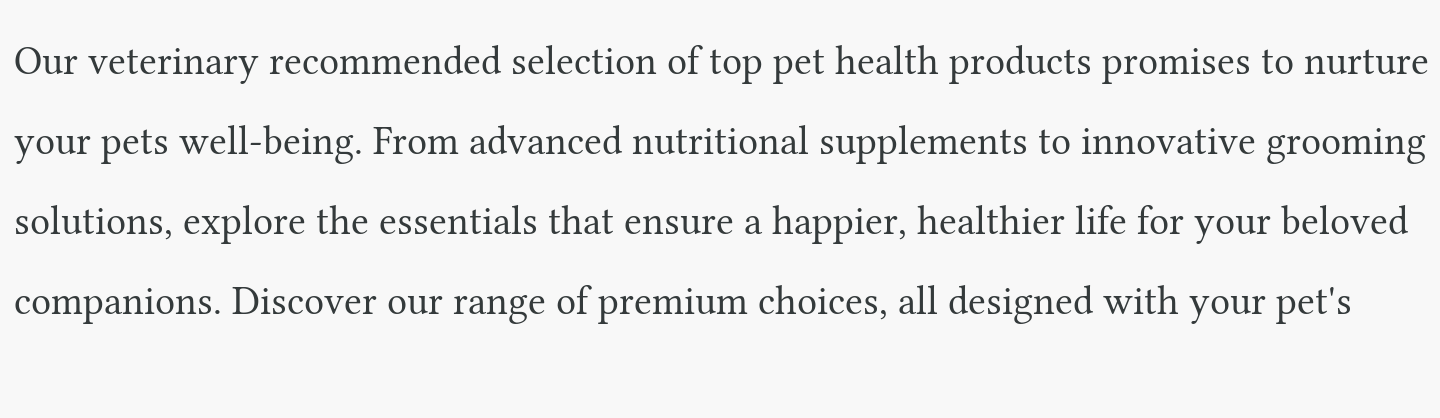Our veterinary recommended selection of top pet health products promises to nurture your pets well-being. From advanced nutritional supplements to innovative grooming solutions, explore the essentials that ensure a happier, healthier life for your beloved companions. Discover our range of premium choices, all designed with your pet's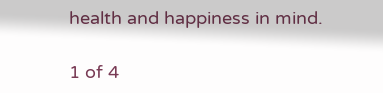health and happiness in mind.

1 of 4